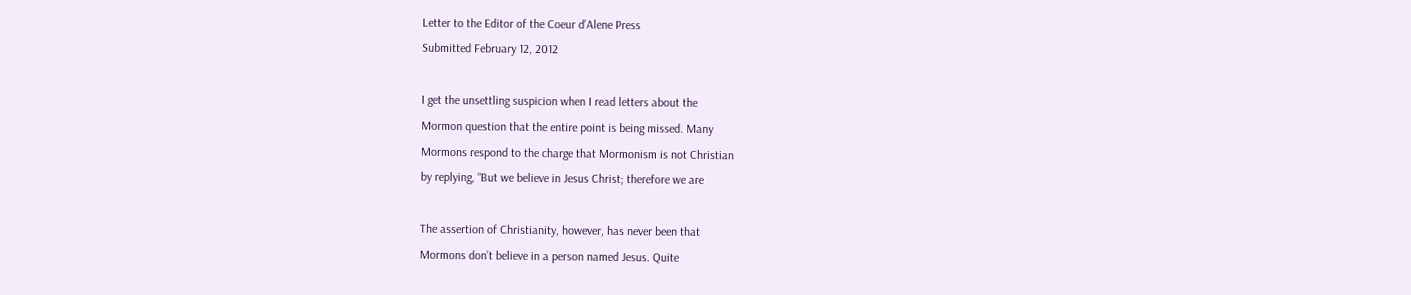Letter to the Editor of the Coeur d’Alene Press
Submitted February 12, 2012

I get the unsettling suspicion when I read letters about the
Mormon question that the entire point is being missed. Many
Mormons respond to the charge that Mormonism is not Christian
by replying, “But we believe in Jesus Christ; therefore we are

The assertion of Christianity, however, has never been that
Mormons don’t believe in a person named Jesus. Quite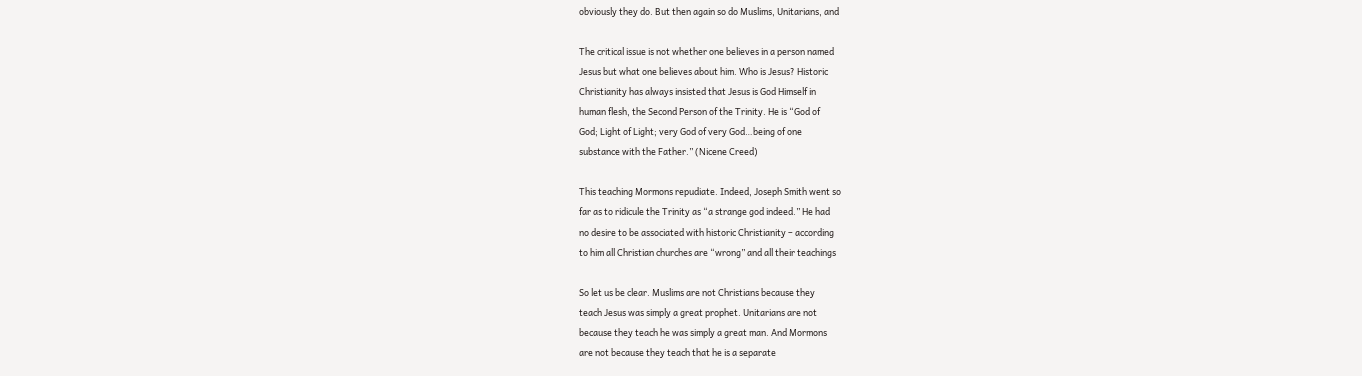obviously they do. But then again so do Muslims, Unitarians, and

The critical issue is not whether one believes in a person named
Jesus but what one believes about him. Who is Jesus? Historic
Christianity has always insisted that Jesus is God Himself in
human flesh, the Second Person of the Trinity. He is “God of
God; Light of Light; very God of very God…being of one
substance with the Father.” (Nicene Creed)

This teaching Mormons repudiate. Indeed, Joseph Smith went so
far as to ridicule the Trinity as “a strange god indeed.” He had
no desire to be associated with historic Christianity – according
to him all Christian churches are “wrong” and all their teachings

So let us be clear. Muslims are not Christians because they
teach Jesus was simply a great prophet. Unitarians are not
because they teach he was simply a great man. And Mormons
are not because they teach that he is a separate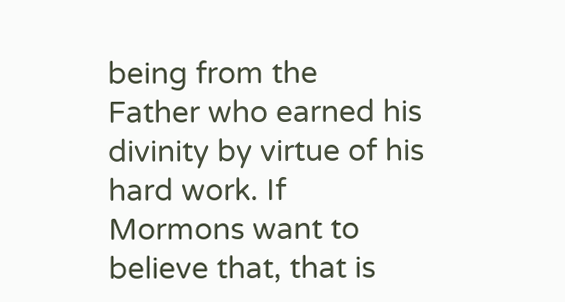being from the
Father who earned his divinity by virtue of his hard work. If
Mormons want to believe that, that is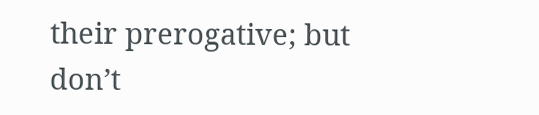their prerogative; but
don’t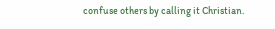confuse others by calling it Christian.